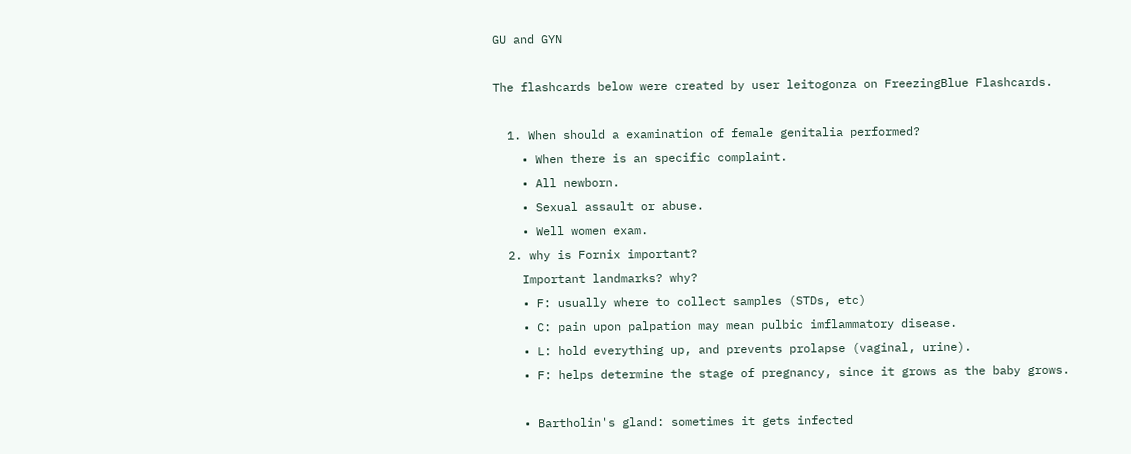GU and GYN

The flashcards below were created by user leitogonza on FreezingBlue Flashcards.

  1. When should a examination of female genitalia performed?
    • When there is an specific complaint.
    • All newborn.
    • Sexual assault or abuse.
    • Well women exam.
  2. why is Fornix important?
    Important landmarks? why?
    • F: usually where to collect samples (STDs, etc)
    • C: pain upon palpation may mean pulbic imflammatory disease.
    • L: hold everything up, and prevents prolapse (vaginal, urine).
    • F: helps determine the stage of pregnancy, since it grows as the baby grows.

    • Bartholin's gland: sometimes it gets infected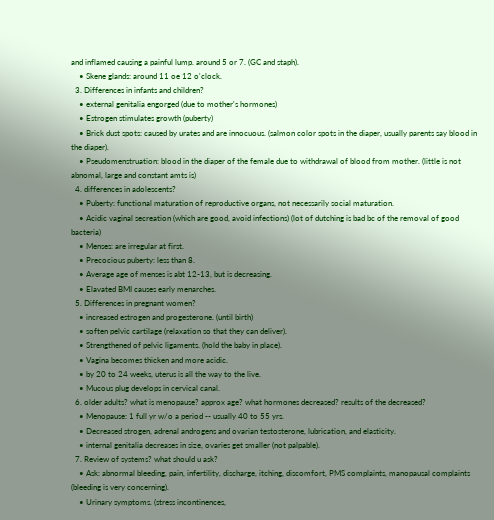and inflamed causing a painful lump. around 5 or 7. (GC and staph).
    • Skene glands: around 11 oe 12 o'clock.
  3. Differences in infants and children?
    • external genitalia engorged (due to mother's hormones)
    • Estrogen stimulates growth (puberty)
    • Brick dust spots: caused by urates and are innocuous. (salmon color spots in the diaper, usually parents say blood in the diaper).
    • Pseudomenstruation: blood in the diaper of the female due to withdrawal of blood from mother. (little is not abnomal, large and constant amts is)
  4. differences in adolescents?
    • Puberty: functional maturation of reproductive organs, not necessarily social maturation.
    • Acidic vaginal secreation (which are good, avoid infections) (lot of dutching is bad bc of the removal of good bacteria)
    • Menses: are irregular at first.
    • Precocious puberty: less than 8.
    • Average age of menses is abt 12-13, but is decreasing.
    • Elavated BMI causes early menarches.
  5. Differences in pregnant women?
    • increased estrogen and progesterone. (until birth)
    • soften pelvic cartilage (relaxation so that they can deliver).
    • Strengthened of pelvic ligaments. (hold the baby in place).
    • Vagina becomes thicken and more acidic.
    • by 20 to 24 weeks, uterus is all the way to the live.
    • Mucous plug develops in cervical canal.
  6. older adults? what is menopause? approx age? what hormones decreased? results of the decreased?
    • Menopause: 1 full yr w/o a period -- usually 40 to 55 yrs.
    • Decreased strogen, adrenal androgens and ovarian testosterone, lubrication, and elasticity.
    • internal genitalia decreases in size, ovaries get smaller (not palpable).
  7. Review of systems? what should u ask?
    • Ask: abnormal bleeding, pain, infertility, discharge, itching, discomfort, PMS complaints, manopausal complaints (bleeding is very concerning).
    • Urinary symptoms. (stress incontinences,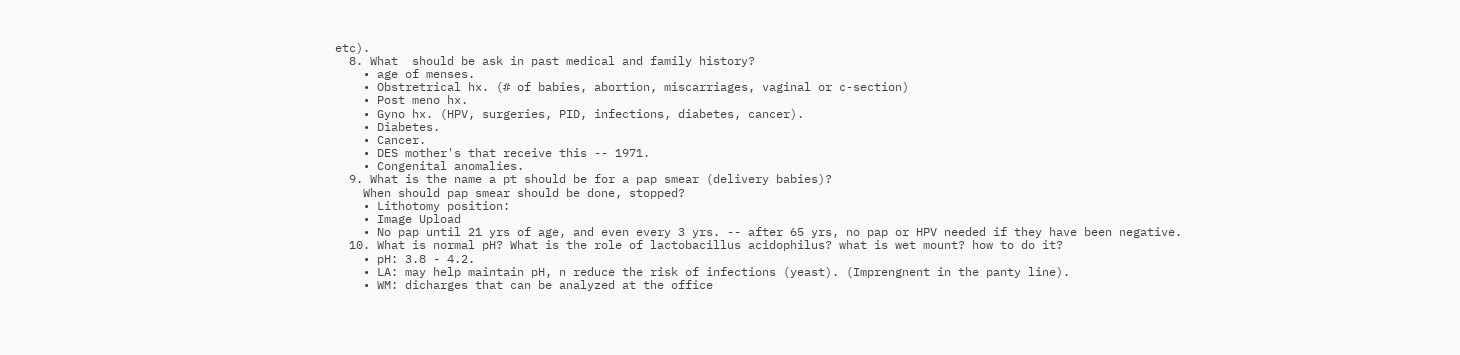etc).
  8. What  should be ask in past medical and family history?
    • age of menses.
    • Obstretrical hx. (# of babies, abortion, miscarriages, vaginal or c-section)
    • Post meno hx.
    • Gyno hx. (HPV, surgeries, PID, infections, diabetes, cancer).
    • Diabetes.
    • Cancer.
    • DES mother's that receive this -- 1971.
    • Congenital anomalies.
  9. What is the name a pt should be for a pap smear (delivery babies)?
    When should pap smear should be done, stopped?
    • Lithotomy position:
    • Image Upload
    • No pap until 21 yrs of age, and even every 3 yrs. -- after 65 yrs, no pap or HPV needed if they have been negative.
  10. What is normal pH? What is the role of lactobacillus acidophilus? what is wet mount? how to do it?
    • pH: 3.8 - 4.2.
    • LA: may help maintain pH, n reduce the risk of infections (yeast). (Imprengnent in the panty line).
    • WM: dicharges that can be analyzed at the office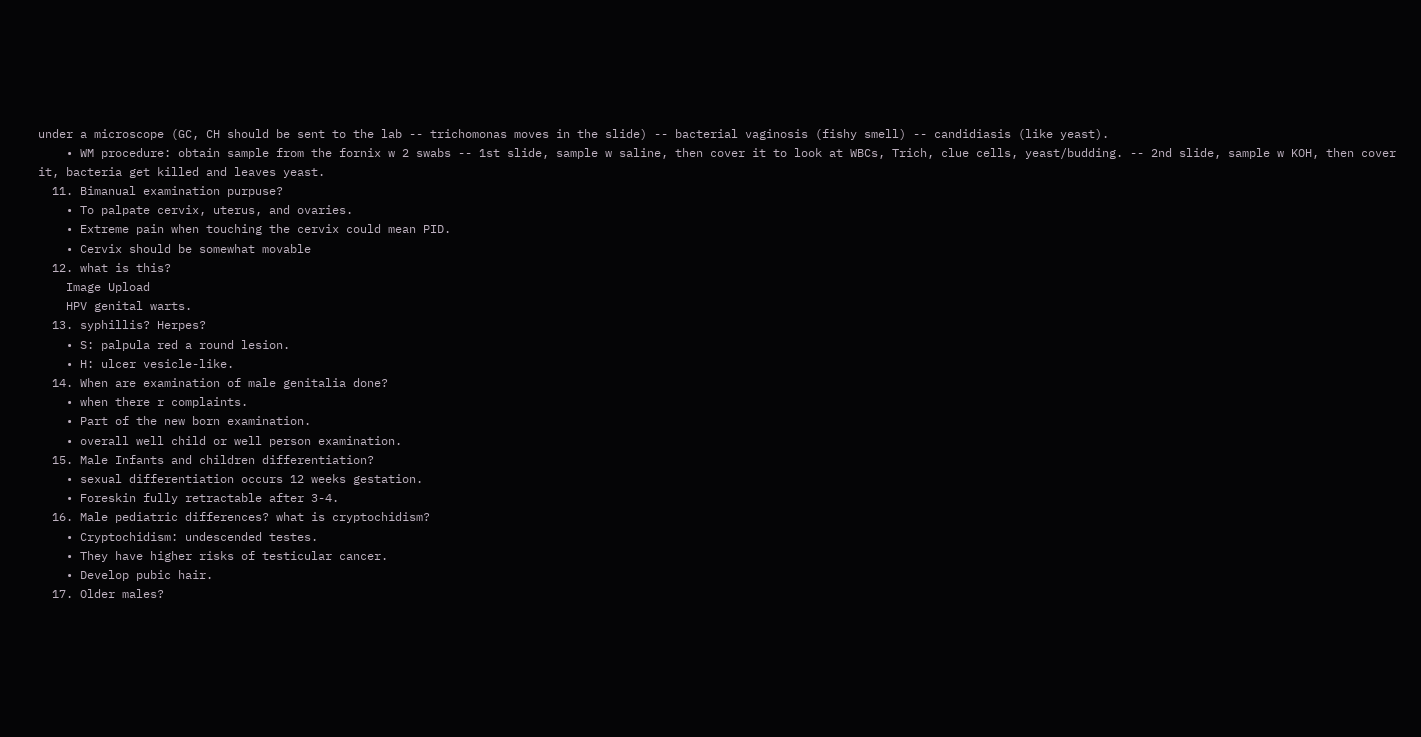under a microscope (GC, CH should be sent to the lab -- trichomonas moves in the slide) -- bacterial vaginosis (fishy smell) -- candidiasis (like yeast).
    • WM procedure: obtain sample from the fornix w 2 swabs -- 1st slide, sample w saline, then cover it to look at WBCs, Trich, clue cells, yeast/budding. -- 2nd slide, sample w KOH, then cover it, bacteria get killed and leaves yeast.
  11. Bimanual examination purpuse?
    • To palpate cervix, uterus, and ovaries.
    • Extreme pain when touching the cervix could mean PID.
    • Cervix should be somewhat movable
  12. what is this?
    Image Upload
    HPV genital warts.
  13. syphillis? Herpes?
    • S: palpula red a round lesion.
    • H: ulcer vesicle-like.
  14. When are examination of male genitalia done?
    • when there r complaints.
    • Part of the new born examination.
    • overall well child or well person examination.
  15. Male Infants and children differentiation?
    • sexual differentiation occurs 12 weeks gestation.
    • Foreskin fully retractable after 3-4.
  16. Male pediatric differences? what is cryptochidism?
    • Cryptochidism: undescended testes.
    • They have higher risks of testicular cancer.
    • Develop pubic hair.
  17. Older males?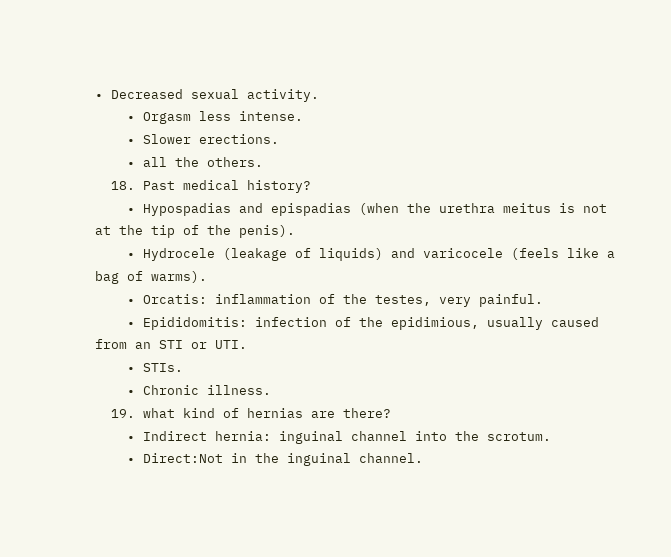• Decreased sexual activity.
    • Orgasm less intense.
    • Slower erections.
    • all the others.
  18. Past medical history?
    • Hypospadias and epispadias (when the urethra meitus is not at the tip of the penis).
    • Hydrocele (leakage of liquids) and varicocele (feels like a bag of warms).
    • Orcatis: inflammation of the testes, very painful.
    • Epididomitis: infection of the epidimious, usually caused from an STI or UTI.
    • STIs.
    • Chronic illness.
  19. what kind of hernias are there?
    • Indirect hernia: inguinal channel into the scrotum.
    • Direct:Not in the inguinal channel.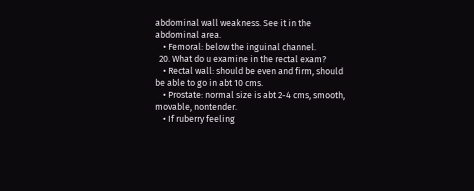abdominal wall weakness. See it in the abdominal area.
    • Femoral: below the inguinal channel.
  20. What do u examine in the rectal exam?
    • Rectal wall: should be even and firm, should be able to go in abt 10 cms.
    • Prostate: normal size is abt 2-4 cms, smooth, movable, nontender.
    • If ruberry feeling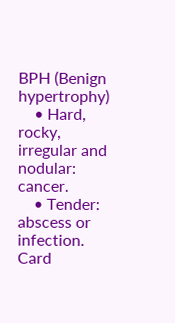BPH (Benign hypertrophy)
    • Hard, rocky, irregular and nodular: cancer.
    • Tender: abscess or infection.
Card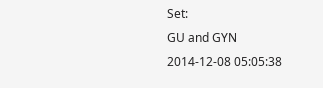Set:
GU and GYN
2014-12-08 05:05:38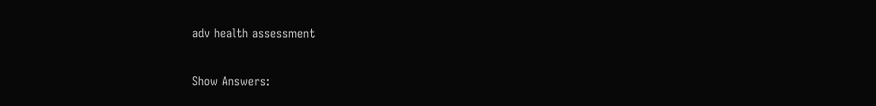adv health assessment

Show Answers: